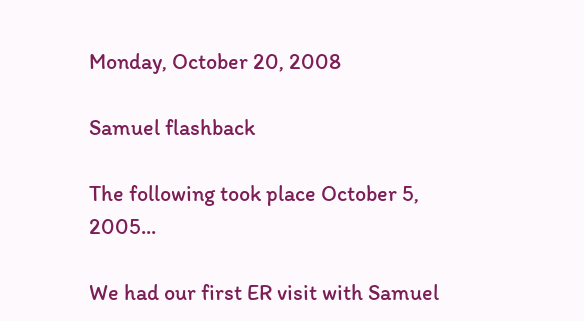Monday, October 20, 2008

Samuel flashback

The following took place October 5, 2005...

We had our first ER visit with Samuel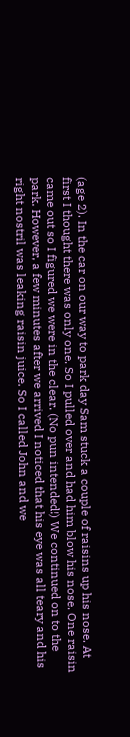(age 2). In the car on our way to park day Sam stuck a couple of raisins up his nose. At first I thought there was only one. So I pulled over and had him blow his nose. One raisin came out so I figured we were in the clear. (No pun intended!) We continued on to the park. However, a few minutes after we arrived I noticed that his eye was all teary and his right nostril was leaking raisin juice. So I called John and we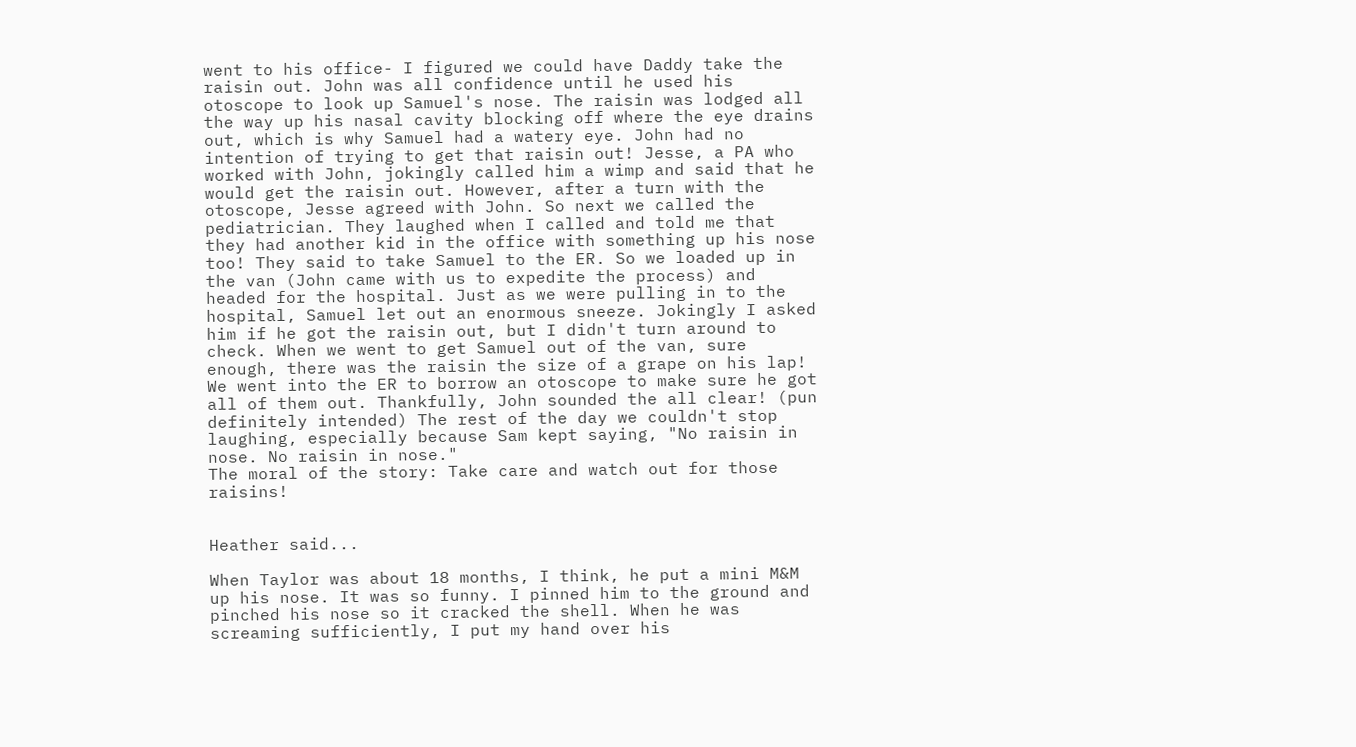went to his office- I figured we could have Daddy take the raisin out. John was all confidence until he used his otoscope to look up Samuel's nose. The raisin was lodged all the way up his nasal cavity blocking off where the eye drains out, which is why Samuel had a watery eye. John had no intention of trying to get that raisin out! Jesse, a PA who worked with John, jokingly called him a wimp and said that he would get the raisin out. However, after a turn with the otoscope, Jesse agreed with John. So next we called the pediatrician. They laughed when I called and told me that they had another kid in the office with something up his nose too! They said to take Samuel to the ER. So we loaded up in the van (John came with us to expedite the process) and headed for the hospital. Just as we were pulling in to the hospital, Samuel let out an enormous sneeze. Jokingly I asked him if he got the raisin out, but I didn't turn around to check. When we went to get Samuel out of the van, sure enough, there was the raisin the size of a grape on his lap! We went into the ER to borrow an otoscope to make sure he got all of them out. Thankfully, John sounded the all clear! (pun definitely intended) The rest of the day we couldn't stop laughing, especially because Sam kept saying, "No raisin in nose. No raisin in nose."
The moral of the story: Take care and watch out for those raisins!


Heather said...

When Taylor was about 18 months, I think, he put a mini M&M up his nose. It was so funny. I pinned him to the ground and pinched his nose so it cracked the shell. When he was screaming sufficiently, I put my hand over his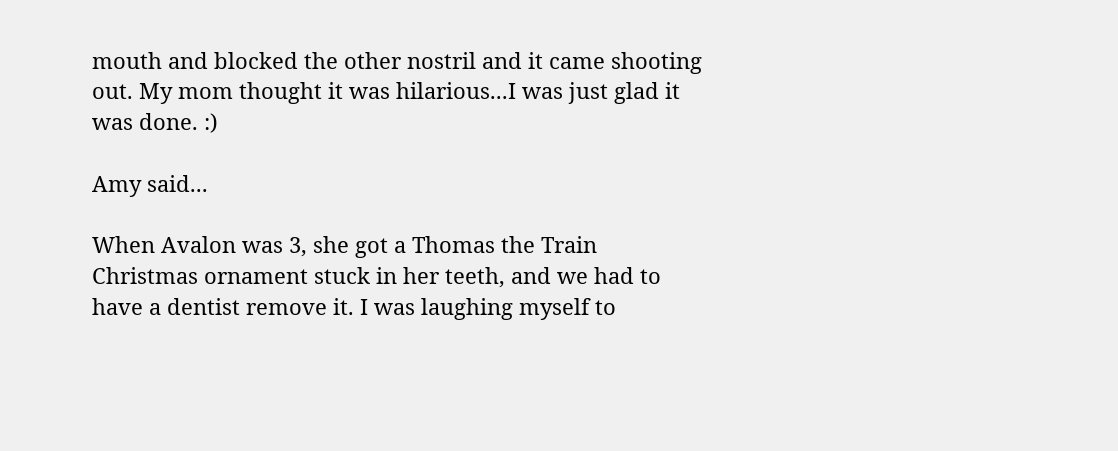mouth and blocked the other nostril and it came shooting out. My mom thought it was hilarious...I was just glad it was done. :)

Amy said...

When Avalon was 3, she got a Thomas the Train Christmas ornament stuck in her teeth, and we had to have a dentist remove it. I was laughing myself to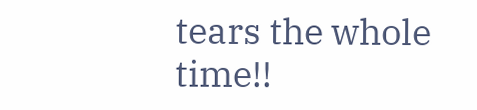tears the whole time!!